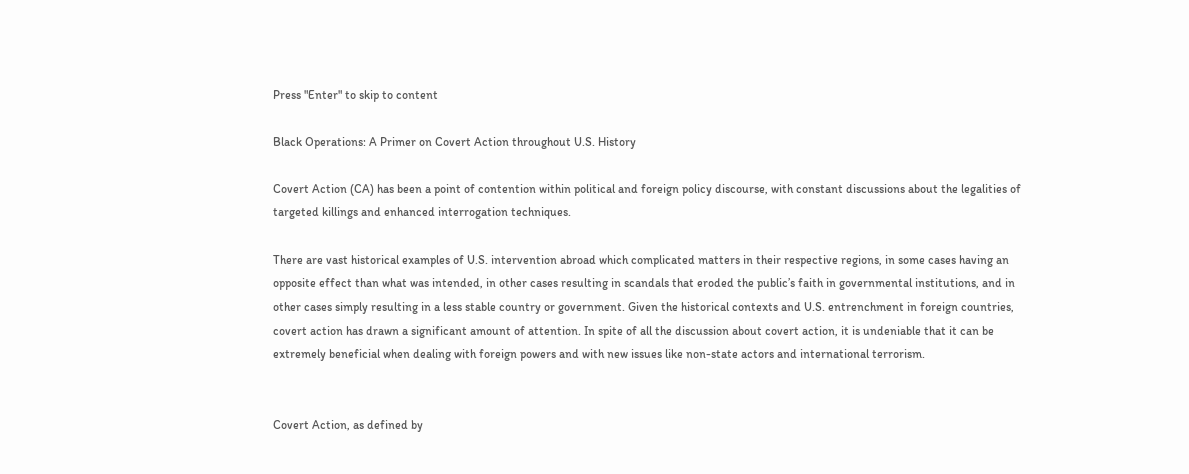Press "Enter" to skip to content

Black Operations: A Primer on Covert Action throughout U.S. History

Covert Action (CA) has been a point of contention within political and foreign policy discourse, with constant discussions about the legalities of targeted killings and enhanced interrogation techniques.

There are vast historical examples of U.S. intervention abroad which complicated matters in their respective regions, in some cases having an opposite effect than what was intended, in other cases resulting in scandals that eroded the public’s faith in governmental institutions, and in other cases simply resulting in a less stable country or government. Given the historical contexts and U.S. entrenchment in foreign countries, covert action has drawn a significant amount of attention. In spite of all the discussion about covert action, it is undeniable that it can be extremely beneficial when dealing with foreign powers and with new issues like non-state actors and international terrorism.


Covert Action, as defined by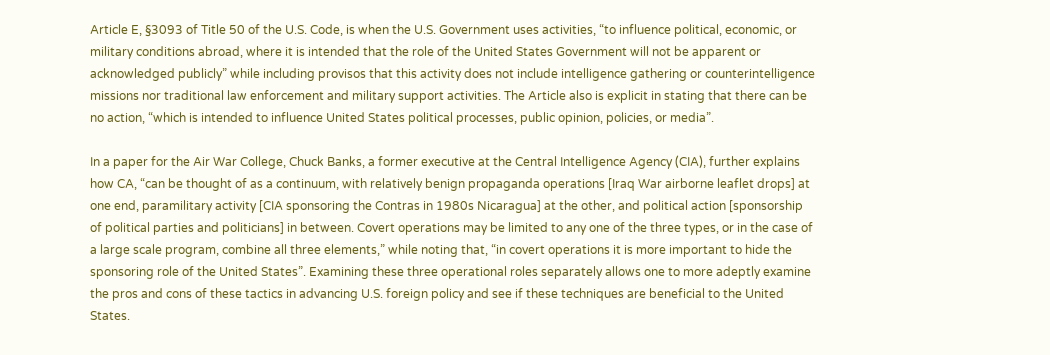Article E, §3093 of Title 50 of the U.S. Code, is when the U.S. Government uses activities, “to influence political, economic, or military conditions abroad, where it is intended that the role of the United States Government will not be apparent or acknowledged publicly” while including provisos that this activity does not include intelligence gathering or counterintelligence missions nor traditional law enforcement and military support activities. The Article also is explicit in stating that there can be no action, “which is intended to influence United States political processes, public opinion, policies, or media”.

In a paper for the Air War College, Chuck Banks, a former executive at the Central Intelligence Agency (CIA), further explains how CA, “can be thought of as a continuum, with relatively benign propaganda operations [Iraq War airborne leaflet drops] at one end, paramilitary activity [CIA sponsoring the Contras in 1980s Nicaragua] at the other, and political action [sponsorship of political parties and politicians] in between. Covert operations may be limited to any one of the three types, or in the case of a large scale program, combine all three elements,” while noting that, “in covert operations it is more important to hide the sponsoring role of the United States”. Examining these three operational roles separately allows one to more adeptly examine the pros and cons of these tactics in advancing U.S. foreign policy and see if these techniques are beneficial to the United States.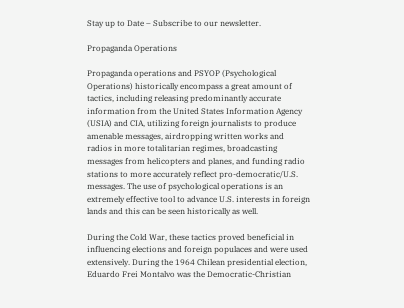Stay up to Date – Subscribe to our newsletter.

Propaganda Operations

Propaganda operations and PSYOP (Psychological Operations) historically encompass a great amount of tactics, including releasing predominantly accurate information from the United States Information Agency (USIA) and CIA, utilizing foreign journalists to produce amenable messages, airdropping written works and radios in more totalitarian regimes, broadcasting messages from helicopters and planes, and funding radio stations to more accurately reflect pro-democratic/U.S. messages. The use of psychological operations is an extremely effective tool to advance U.S. interests in foreign lands and this can be seen historically as well.

During the Cold War, these tactics proved beneficial in influencing elections and foreign populaces and were used extensively. During the 1964 Chilean presidential election, Eduardo Frei Montalvo was the Democratic-Christian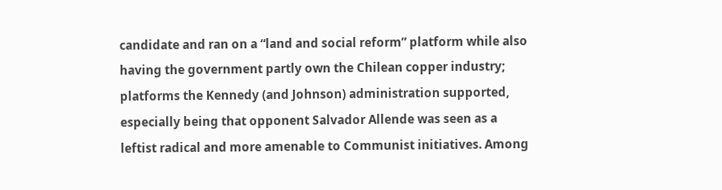candidate and ran on a “land and social reform” platform while also having the government partly own the Chilean copper industry; platforms the Kennedy (and Johnson) administration supported, especially being that opponent Salvador Allende was seen as a leftist radical and more amenable to Communist initiatives. Among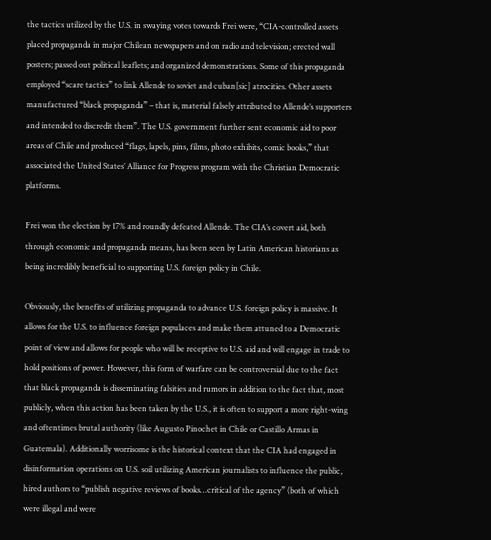the tactics utilized by the U.S. in swaying votes towards Frei were, “CIA-controlled assets placed propaganda in major Chilean newspapers and on radio and television; erected wall posters; passed out political leaflets; and organized demonstrations. Some of this propaganda employed “scare tactics” to link Allende to soviet and cuban[sic] atrocities. Other assets manufactured “black propaganda” – that is, material falsely attributed to Allende’s supporters and intended to discredit them”. The U.S. government further sent economic aid to poor areas of Chile and produced “flags, lapels, pins, films, photo exhibits, comic books,” that associated the United States’ Alliance for Progress program with the Christian Democratic platforms.

Frei won the election by 17% and roundly defeated Allende. The CIA’s covert aid, both through economic and propaganda means, has been seen by Latin American historians as being incredibly beneficial to supporting U.S. foreign policy in Chile.

Obviously, the benefits of utilizing propaganda to advance U.S. foreign policy is massive. It allows for the U.S. to influence foreign populaces and make them attuned to a Democratic point of view and allows for people who will be receptive to U.S. aid and will engage in trade to hold positions of power. However, this form of warfare can be controversial due to the fact that black propaganda is disseminating falsities and rumors in addition to the fact that, most publicly, when this action has been taken by the U.S., it is often to support a more right-wing and oftentimes brutal authority (like Augusto Pinochet in Chile or Castillo Armas in Guatemala). Additionally worrisome is the historical context that the CIA had engaged in disinformation operations on U.S. soil utilizing American journalists to influence the public, hired authors to “publish negative reviews of books…critical of the agency” (both of which were illegal and were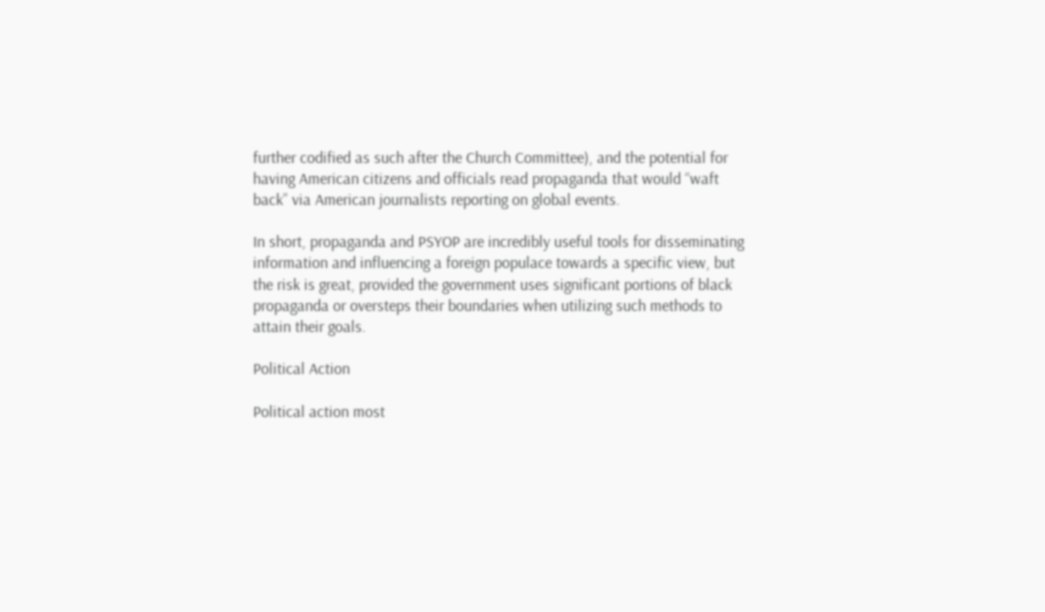further codified as such after the Church Committee), and the potential for having American citizens and officials read propaganda that would “waft back” via American journalists reporting on global events.

In short, propaganda and PSYOP are incredibly useful tools for disseminating information and influencing a foreign populace towards a specific view, but the risk is great, provided the government uses significant portions of black propaganda or oversteps their boundaries when utilizing such methods to attain their goals.

Political Action

Political action most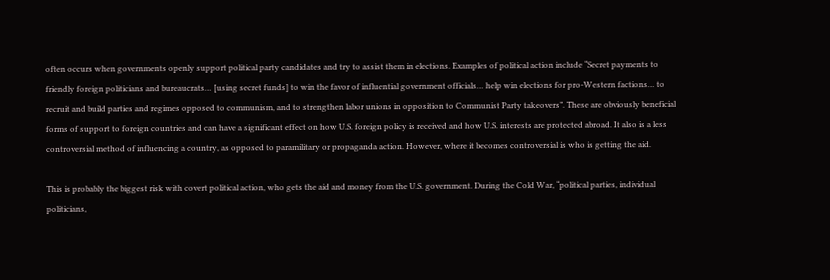often occurs when governments openly support political party candidates and try to assist them in elections. Examples of political action include “Secret payments to friendly foreign politicians and bureaucrats… [using secret funds] to win the favor of influential government officials… help win elections for pro-Western factions… to recruit and build parties and regimes opposed to communism, and to strengthen labor unions in opposition to Communist Party takeovers”. These are obviously beneficial forms of support to foreign countries and can have a significant effect on how U.S. foreign policy is received and how U.S. interests are protected abroad. It also is a less controversial method of influencing a country, as opposed to paramilitary or propaganda action. However, where it becomes controversial is who is getting the aid.

This is probably the biggest risk with covert political action, who gets the aid and money from the U.S. government. During the Cold War, “political parties, individual politicians,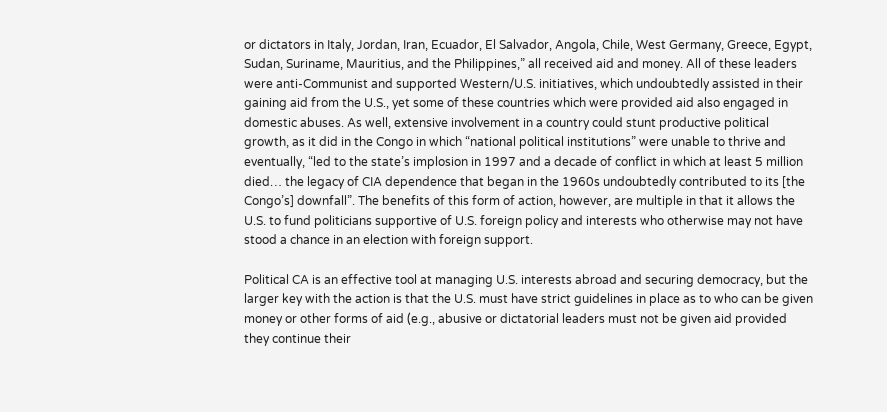or dictators in Italy, Jordan, Iran, Ecuador, El Salvador, Angola, Chile, West Germany, Greece, Egypt, Sudan, Suriname, Mauritius, and the Philippines,” all received aid and money. All of these leaders were anti-Communist and supported Western/U.S. initiatives, which undoubtedly assisted in their gaining aid from the U.S., yet some of these countries which were provided aid also engaged in domestic abuses. As well, extensive involvement in a country could stunt productive political growth, as it did in the Congo in which “national political institutions” were unable to thrive and eventually, “led to the state’s implosion in 1997 and a decade of conflict in which at least 5 million died… the legacy of CIA dependence that began in the 1960s undoubtedly contributed to its [the Congo’s] downfall”. The benefits of this form of action, however, are multiple in that it allows the U.S. to fund politicians supportive of U.S. foreign policy and interests who otherwise may not have stood a chance in an election with foreign support.

Political CA is an effective tool at managing U.S. interests abroad and securing democracy, but the larger key with the action is that the U.S. must have strict guidelines in place as to who can be given money or other forms of aid (e.g., abusive or dictatorial leaders must not be given aid provided they continue their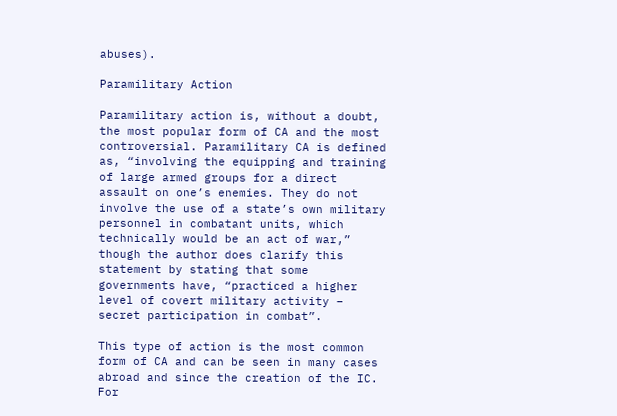abuses).

Paramilitary Action

Paramilitary action is, without a doubt, the most popular form of CA and the most controversial. Paramilitary CA is defined as, “involving the equipping and training of large armed groups for a direct assault on one’s enemies. They do not involve the use of a state’s own military personnel in combatant units, which technically would be an act of war,” though the author does clarify this statement by stating that some governments have, “practiced a higher level of covert military activity – secret participation in combat”.

This type of action is the most common form of CA and can be seen in many cases abroad and since the creation of the IC. For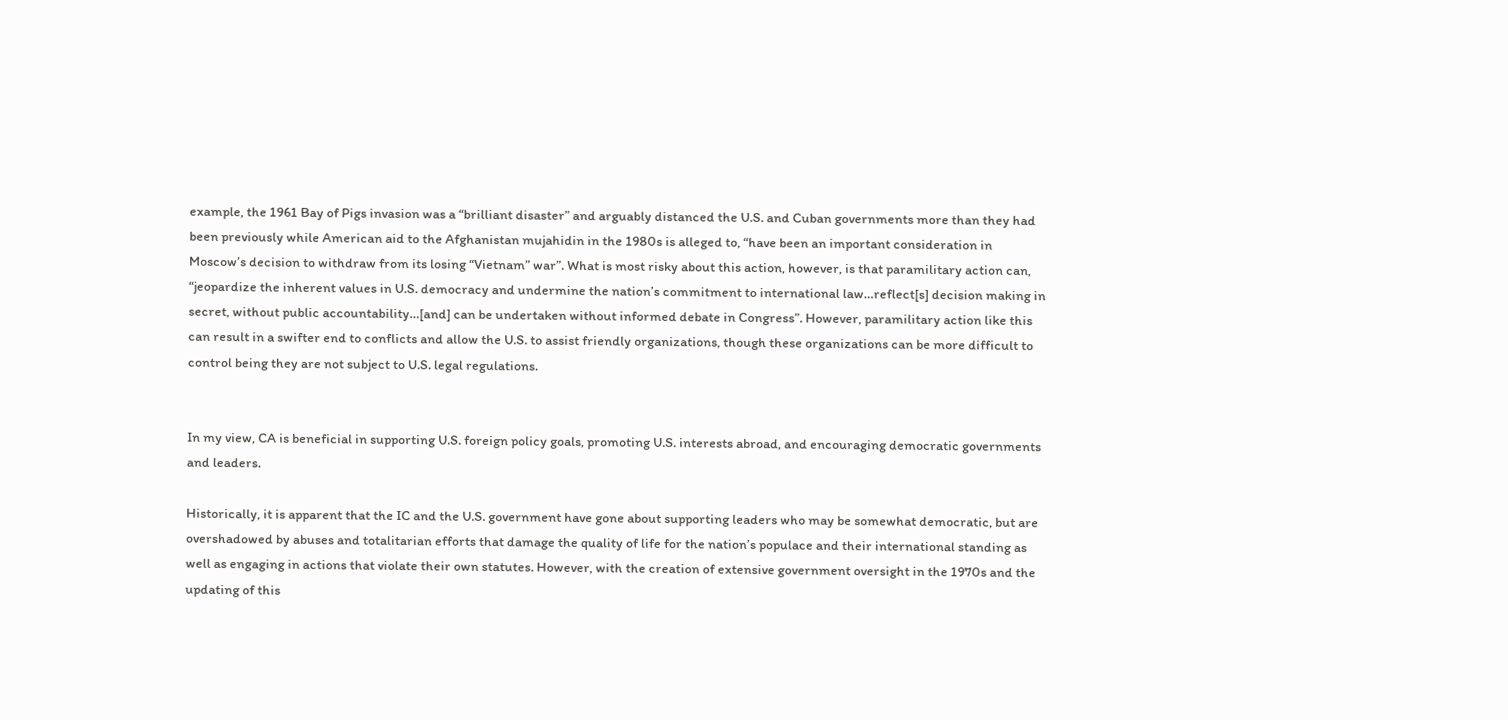example, the 1961 Bay of Pigs invasion was a “brilliant disaster” and arguably distanced the U.S. and Cuban governments more than they had been previously while American aid to the Afghanistan mujahidin in the 1980s is alleged to, “have been an important consideration in Moscow’s decision to withdraw from its losing “Vietnam” war”. What is most risky about this action, however, is that paramilitary action can, “jeopardize the inherent values in U.S. democracy and undermine the nation’s commitment to international law…reflect[s] decision making in secret, without public accountability…[and] can be undertaken without informed debate in Congress”. However, paramilitary action like this can result in a swifter end to conflicts and allow the U.S. to assist friendly organizations, though these organizations can be more difficult to control being they are not subject to U.S. legal regulations.


In my view, CA is beneficial in supporting U.S. foreign policy goals, promoting U.S. interests abroad, and encouraging democratic governments and leaders.

Historically, it is apparent that the IC and the U.S. government have gone about supporting leaders who may be somewhat democratic, but are overshadowed by abuses and totalitarian efforts that damage the quality of life for the nation’s populace and their international standing as well as engaging in actions that violate their own statutes. However, with the creation of extensive government oversight in the 1970s and the updating of this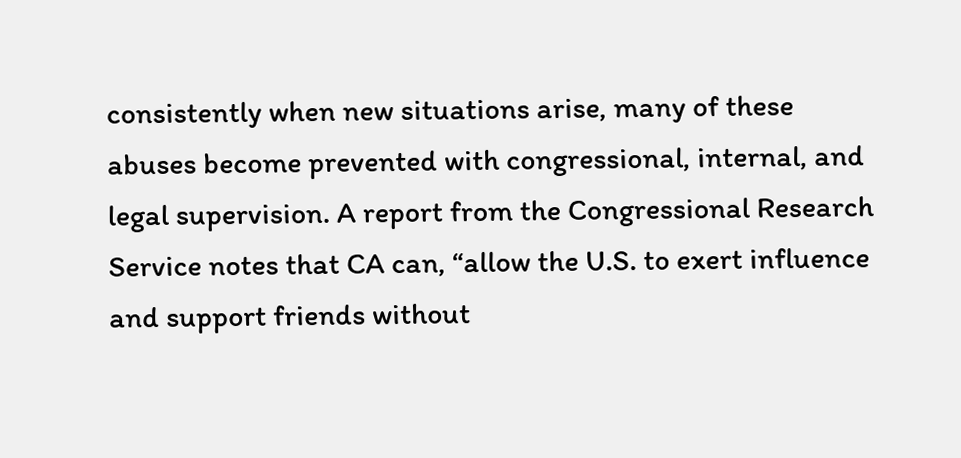consistently when new situations arise, many of these abuses become prevented with congressional, internal, and legal supervision. A report from the Congressional Research Service notes that CA can, “allow the U.S. to exert influence and support friends without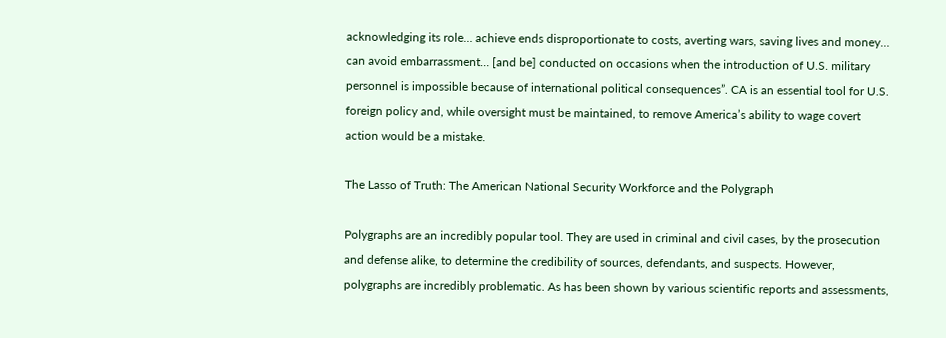acknowledging its role… achieve ends disproportionate to costs, averting wars, saving lives and money… can avoid embarrassment… [and be] conducted on occasions when the introduction of U.S. military personnel is impossible because of international political consequences”. CA is an essential tool for U.S. foreign policy and, while oversight must be maintained, to remove America’s ability to wage covert action would be a mistake.

The Lasso of Truth: The American National Security Workforce and the Polygraph

Polygraphs are an incredibly popular tool. They are used in criminal and civil cases, by the prosecution and defense alike, to determine the credibility of sources, defendants, and suspects. However, polygraphs are incredibly problematic. As has been shown by various scientific reports and assessments,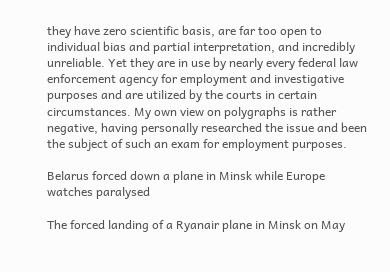they have zero scientific basis, are far too open to individual bias and partial interpretation, and incredibly unreliable. Yet they are in use by nearly every federal law enforcement agency for employment and investigative purposes and are utilized by the courts in certain circumstances. My own view on polygraphs is rather negative, having personally researched the issue and been the subject of such an exam for employment purposes.

Belarus forced down a plane in Minsk while Europe watches paralysed

The forced landing of a Ryanair plane in Minsk on May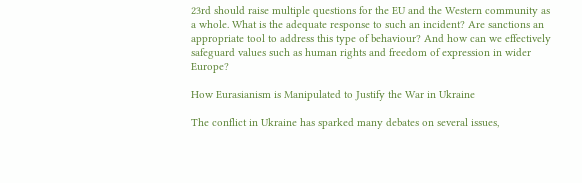23rd should raise multiple questions for the EU and the Western community as a whole. What is the adequate response to such an incident? Are sanctions an appropriate tool to address this type of behaviour? And how can we effectively safeguard values such as human rights and freedom of expression in wider Europe?

How Eurasianism is Manipulated to Justify the War in Ukraine

The conflict in Ukraine has sparked many debates on several issues,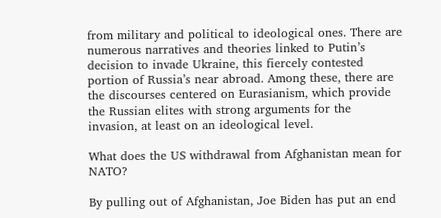from military and political to ideological ones. There are numerous narratives and theories linked to Putin’s decision to invade Ukraine, this fiercely contested portion of Russia’s near abroad. Among these, there are the discourses centered on Eurasianism, which provide the Russian elites with strong arguments for the invasion, at least on an ideological level.

What does the US withdrawal from Afghanistan mean for NATO?

By pulling out of Afghanistan, Joe Biden has put an end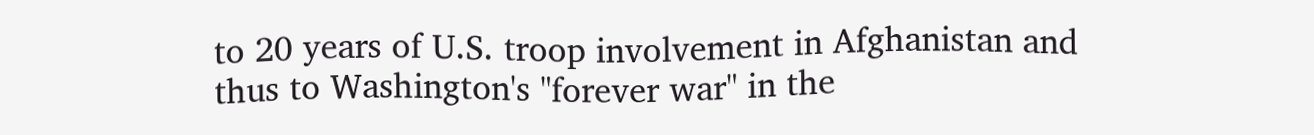to 20 years of U.S. troop involvement in Afghanistan and thus to Washington's "forever war" in the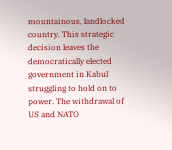mountainous, landlocked country. This strategic decision leaves the democratically elected government in Kabul struggling to hold on to power. The withdrawal of US and NATO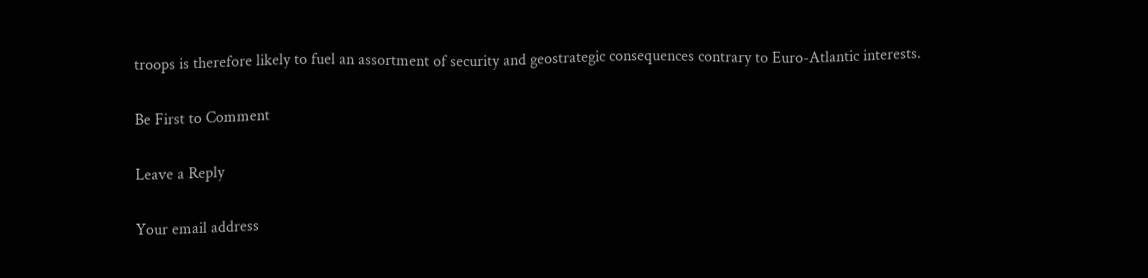troops is therefore likely to fuel an assortment of security and geostrategic consequences contrary to Euro-Atlantic interests.

Be First to Comment

Leave a Reply

Your email address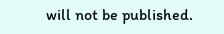will not be published.